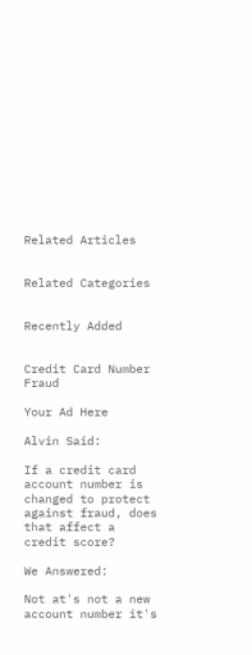Related Articles


Related Categories


Recently Added


Credit Card Number Fraud

Your Ad Here

Alvin Said:

If a credit card account number is changed to protect against fraud, does that affect a credit score?

We Answered:

Not at's not a new account number it's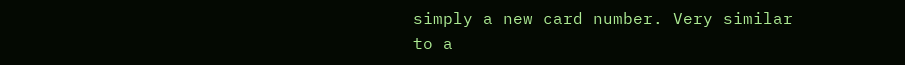simply a new card number. Very similar to a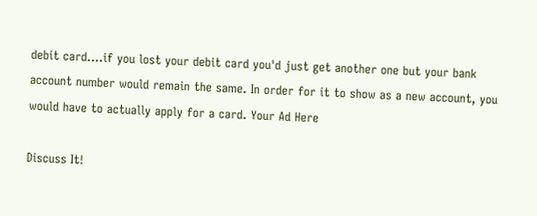debit card....if you lost your debit card you'd just get another one but your bank account number would remain the same. In order for it to show as a new account, you would have to actually apply for a card. Your Ad Here

Discuss It!